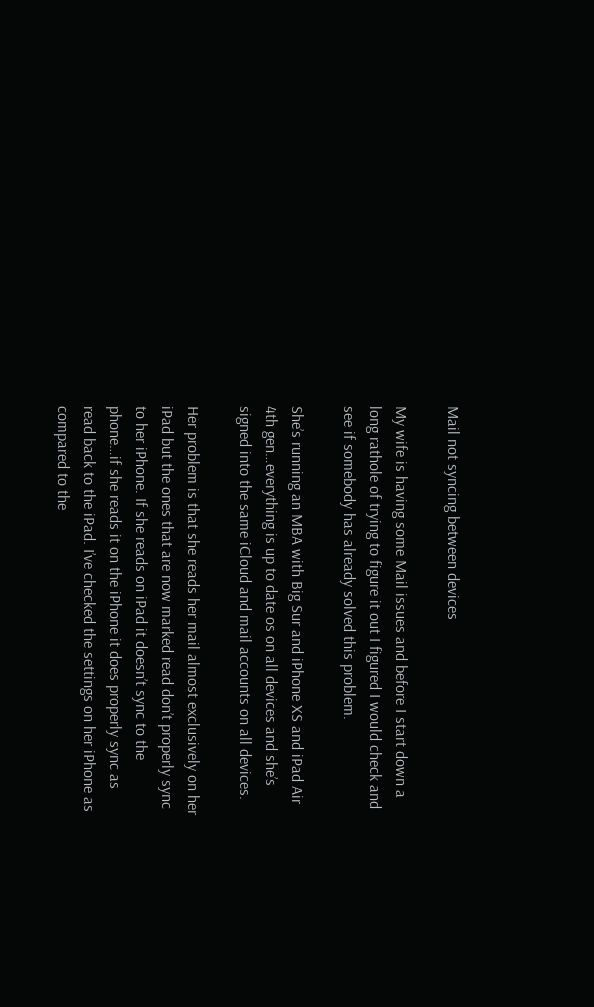Mail not syncing between devices

My wife is having some Mail issues and before I start down a long rathole of trying to figure it out I figured I would check and see if somebody has already solved this problem.

She’s running an MBA with Big Sur and iPhone XS and iPad Air 4th gen…everything is up to date os on all devices and she’s signed into the same iCloud and mail accounts on all devices.

Her problem is that she reads her mail almost exclusively on her iPad but the ones that are now marked read don’t properly sync to her iPhone. If she reads on iPad it doesn’t sync to the phone…if she reads it on the iPhone it does properly sync as read back to the iPad. I’ve checked the settings on her iPhone as compared to the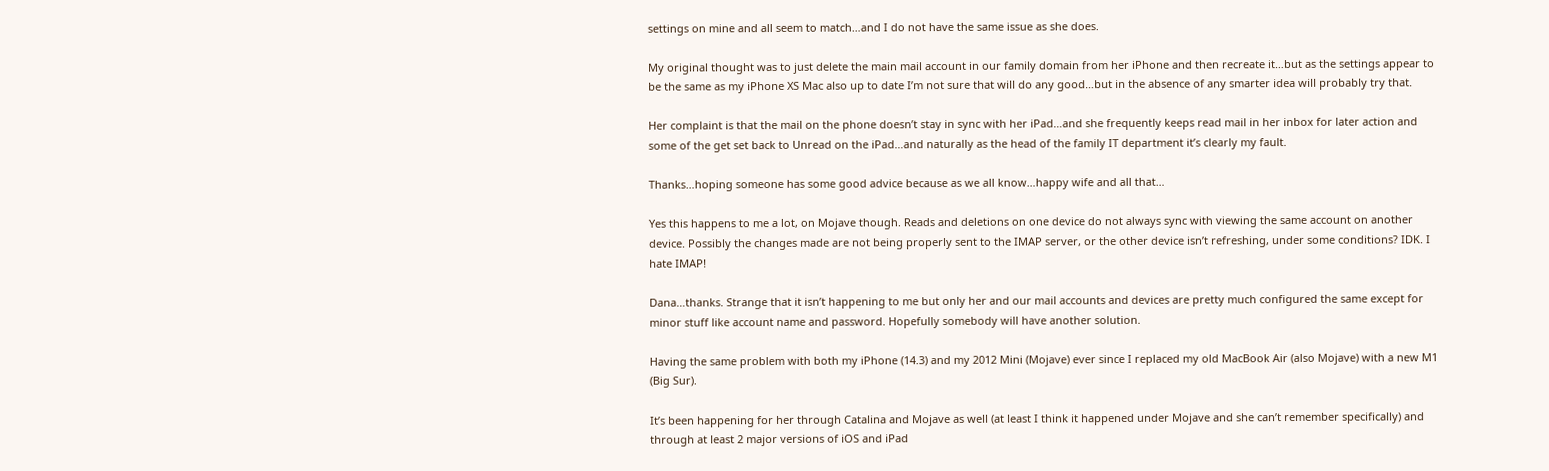settings on mine and all seem to match…and I do not have the same issue as she does.

My original thought was to just delete the main mail account in our family domain from her iPhone and then recreate it…but as the settings appear to be the same as my iPhone XS Mac also up to date I’m not sure that will do any good…but in the absence of any smarter idea will probably try that.

Her complaint is that the mail on the phone doesn’t stay in sync with her iPad…and she frequently keeps read mail in her inbox for later action and some of the get set back to Unread on the iPad…and naturally as the head of the family IT department it’s clearly my fault.

Thanks…hoping someone has some good advice because as we all know…happy wife and all that…

Yes this happens to me a lot, on Mojave though. Reads and deletions on one device do not always sync with viewing the same account on another device. Possibly the changes made are not being properly sent to the IMAP server, or the other device isn’t refreshing, under some conditions? IDK. I hate IMAP!

Dana…thanks. Strange that it isn’t happening to me but only her and our mail accounts and devices are pretty much configured the same except for minor stuff like account name and password. Hopefully somebody will have another solution.

Having the same problem with both my iPhone (14.3) and my 2012 Mini (Mojave) ever since I replaced my old MacBook Air (also Mojave) with a new M1 (Big Sur).

It’s been happening for her through Catalina and Mojave as well (at least I think it happened under Mojave and she can’t remember specifically) and through at least 2 major versions of iOS and iPad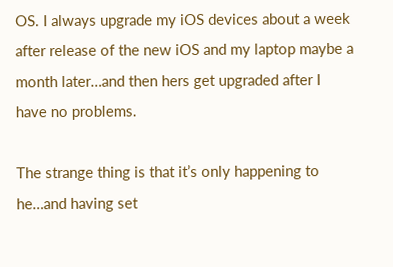OS. I always upgrade my iOS devices about a week after release of the new iOS and my laptop maybe a month later…and then hers get upgraded after I have no problems.

The strange thing is that it’s only happening to he…and having set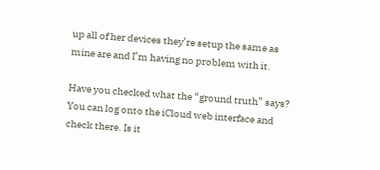up all of her devices they’re setup the same as mine are and I’m having no problem with it.

Have you checked what the “ground truth” says? You can log onto the iCloud web interface and check there. Is it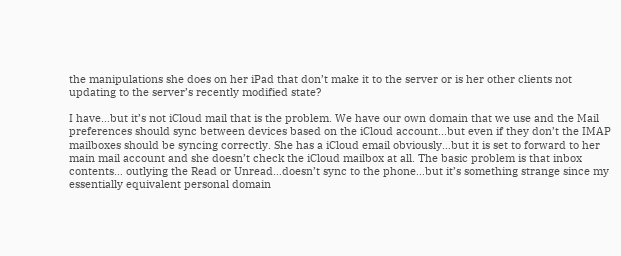the manipulations she does on her iPad that don’t make it to the server or is her other clients not updating to the server’s recently modified state?

I have…but it’s not iCloud mail that is the problem. We have our own domain that we use and the Mail preferences should sync between devices based on the iCloud account…but even if they don’t the IMAP mailboxes should be syncing correctly. She has a iCloud email obviously…but it is set to forward to her main mail account and she doesn’t check the iCloud mailbox at all. The basic problem is that inbox contents… outlying the Read or Unread…doesn’t sync to the phone…but it’s something strange since my essentially equivalent personal domain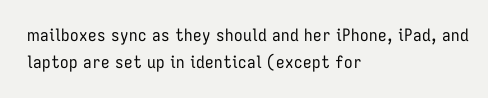mailboxes sync as they should and her iPhone, iPad, and laptop are set up in identical (except for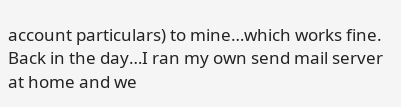account particulars) to mine…which works fine. Back in the day…I ran my own send mail server at home and we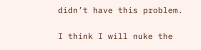didn’t have this problem.

I think I will nuke the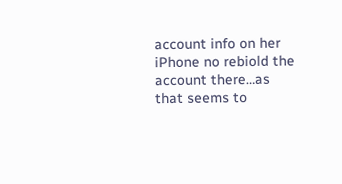account info on her iPhone no rebiold the account there…as that seems to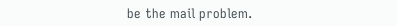be the mail problem.